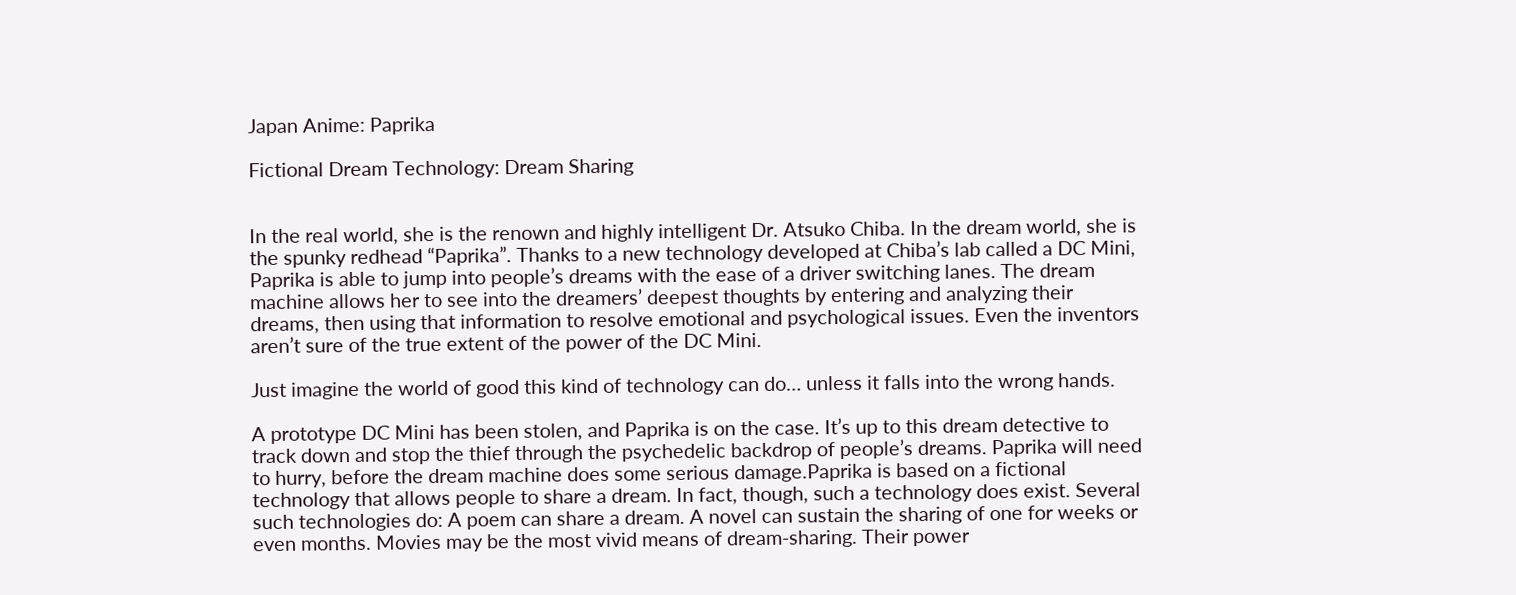Japan Anime: Paprika

Fictional Dream Technology: Dream Sharing


In the real world, she is the renown and highly intelligent Dr. Atsuko Chiba. In the dream world, she is the spunky redhead “Paprika”. Thanks to a new technology developed at Chiba’s lab called a DC Mini, Paprika is able to jump into people’s dreams with the ease of a driver switching lanes. The dream machine allows her to see into the dreamers’ deepest thoughts by entering and analyzing their dreams, then using that information to resolve emotional and psychological issues. Even the inventors aren’t sure of the true extent of the power of the DC Mini.

Just imagine the world of good this kind of technology can do… unless it falls into the wrong hands.

A prototype DC Mini has been stolen, and Paprika is on the case. It’s up to this dream detective to track down and stop the thief through the psychedelic backdrop of people’s dreams. Paprika will need to hurry, before the dream machine does some serious damage.Paprika is based on a fictional technology that allows people to share a dream. In fact, though, such a technology does exist. Several such technologies do: A poem can share a dream. A novel can sustain the sharing of one for weeks or even months. Movies may be the most vivid means of dream-sharing. Their power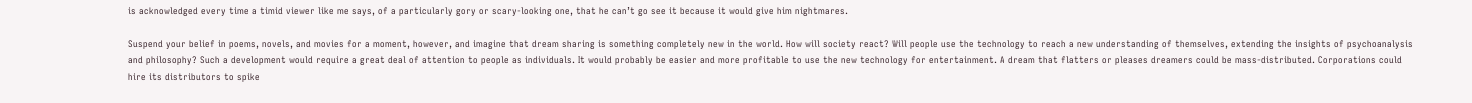is acknowledged every time a timid viewer like me says, of a particularly gory or scary-looking one, that he can’t go see it because it would give him nightmares.

Suspend your belief in poems, novels, and movies for a moment, however, and imagine that dream sharing is something completely new in the world. How will society react? Will people use the technology to reach a new understanding of themselves, extending the insights of psychoanalysis and philosophy? Such a development would require a great deal of attention to people as individuals. It would probably be easier and more profitable to use the new technology for entertainment. A dream that flatters or pleases dreamers could be mass-distributed. Corporations could hire its distributors to spike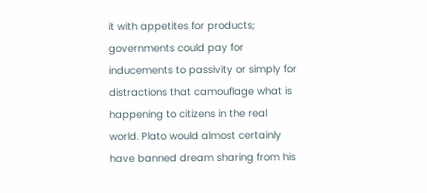it with appetites for products; governments could pay for inducements to passivity or simply for distractions that camouflage what is happening to citizens in the real world. Plato would almost certainly have banned dream sharing from his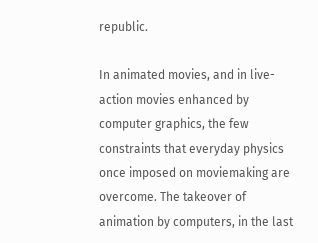republic.

In animated movies, and in live-action movies enhanced by computer graphics, the few constraints that everyday physics once imposed on moviemaking are overcome. The takeover of animation by computers, in the last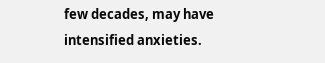few decades, may have intensified anxieties.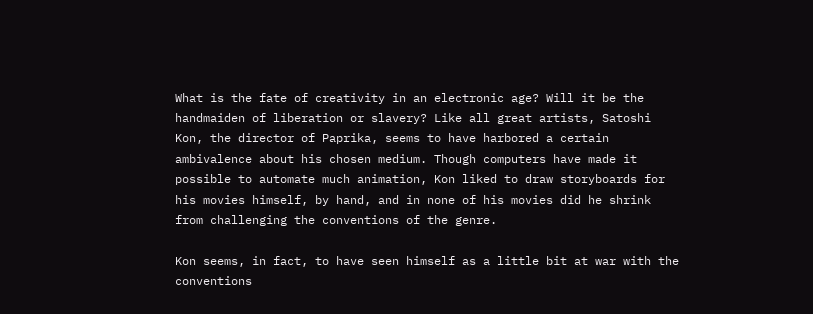What is the fate of creativity in an electronic age? Will it be the handmaiden of liberation or slavery? Like all great artists, Satoshi Kon, the director of Paprika, seems to have harbored a certain ambivalence about his chosen medium. Though computers have made it possible to automate much animation, Kon liked to draw storyboards for his movies himself, by hand, and in none of his movies did he shrink from challenging the conventions of the genre.

Kon seems, in fact, to have seen himself as a little bit at war with the conventions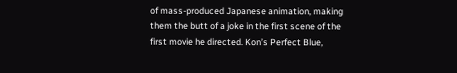of mass-produced Japanese animation, making them the butt of a joke in the first scene of the first movie he directed. Kon’s Perfect Blue,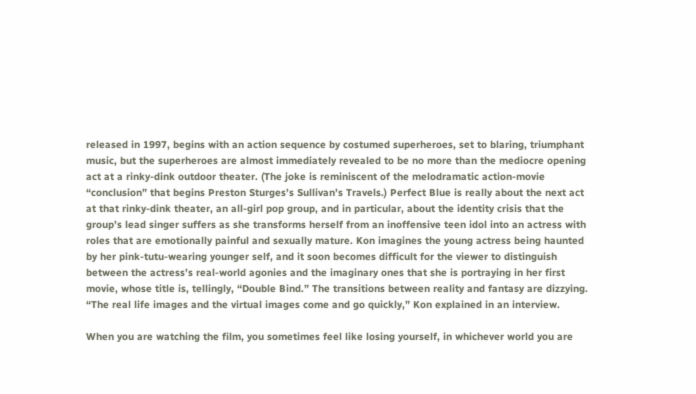released in 1997, begins with an action sequence by costumed superheroes, set to blaring, triumphant music, but the superheroes are almost immediately revealed to be no more than the mediocre opening act at a rinky-dink outdoor theater. (The joke is reminiscent of the melodramatic action-movie “conclusion” that begins Preston Sturges’s Sullivan’s Travels.) Perfect Blue is really about the next act at that rinky-dink theater, an all-girl pop group, and in particular, about the identity crisis that the group’s lead singer suffers as she transforms herself from an inoffensive teen idol into an actress with roles that are emotionally painful and sexually mature. Kon imagines the young actress being haunted by her pink-tutu-wearing younger self, and it soon becomes difficult for the viewer to distinguish between the actress’s real-world agonies and the imaginary ones that she is portraying in her first movie, whose title is, tellingly, “Double Bind.” The transitions between reality and fantasy are dizzying. “The real life images and the virtual images come and go quickly,” Kon explained in an interview.

When you are watching the film, you sometimes feel like losing yourself, in whichever world you are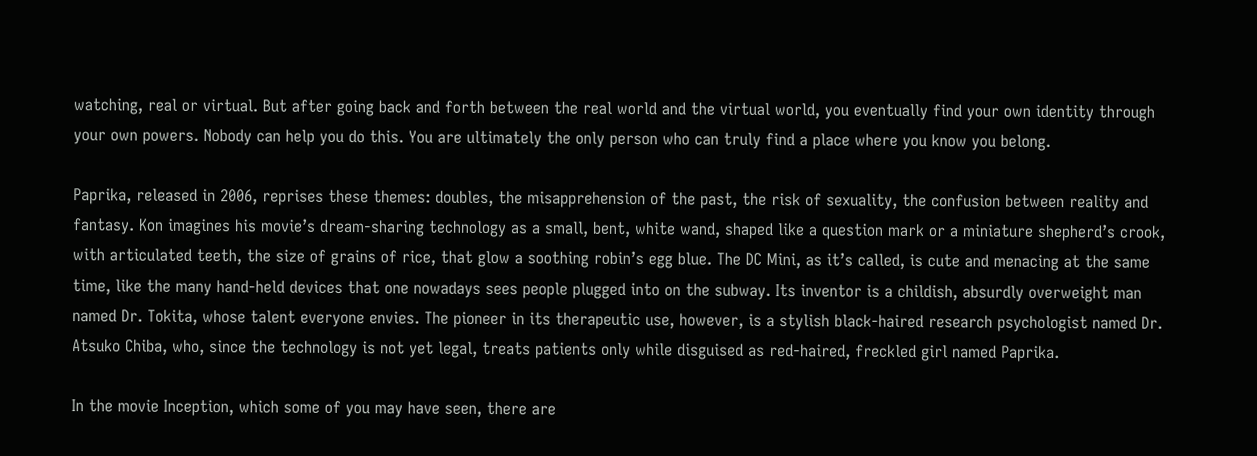watching, real or virtual. But after going back and forth between the real world and the virtual world, you eventually find your own identity through your own powers. Nobody can help you do this. You are ultimately the only person who can truly find a place where you know you belong.

Paprika, released in 2006, reprises these themes: doubles, the misapprehension of the past, the risk of sexuality, the confusion between reality and fantasy. Kon imagines his movie’s dream-sharing technology as a small, bent, white wand, shaped like a question mark or a miniature shepherd’s crook, with articulated teeth, the size of grains of rice, that glow a soothing robin’s egg blue. The DC Mini, as it’s called, is cute and menacing at the same time, like the many hand-held devices that one nowadays sees people plugged into on the subway. Its inventor is a childish, absurdly overweight man named Dr. Tokita, whose talent everyone envies. The pioneer in its therapeutic use, however, is a stylish black-haired research psychologist named Dr. Atsuko Chiba, who, since the technology is not yet legal, treats patients only while disguised as red-haired, freckled girl named Paprika.

In the movie Inception, which some of you may have seen, there are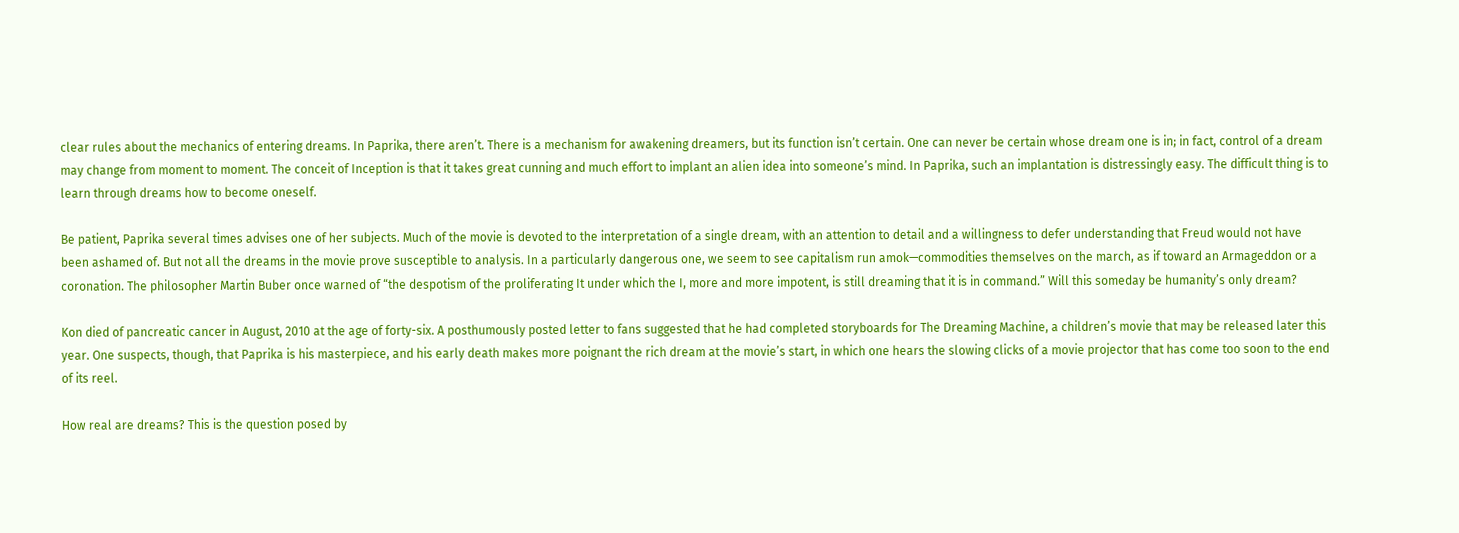clear rules about the mechanics of entering dreams. In Paprika, there aren’t. There is a mechanism for awakening dreamers, but its function isn’t certain. One can never be certain whose dream one is in; in fact, control of a dream may change from moment to moment. The conceit of Inception is that it takes great cunning and much effort to implant an alien idea into someone’s mind. In Paprika, such an implantation is distressingly easy. The difficult thing is to learn through dreams how to become oneself.

Be patient, Paprika several times advises one of her subjects. Much of the movie is devoted to the interpretation of a single dream, with an attention to detail and a willingness to defer understanding that Freud would not have been ashamed of. But not all the dreams in the movie prove susceptible to analysis. In a particularly dangerous one, we seem to see capitalism run amok—commodities themselves on the march, as if toward an Armageddon or a coronation. The philosopher Martin Buber once warned of “the despotism of the proliferating It under which the I, more and more impotent, is still dreaming that it is in command.” Will this someday be humanity’s only dream?

Kon died of pancreatic cancer in August, 2010 at the age of forty-six. A posthumously posted letter to fans suggested that he had completed storyboards for The Dreaming Machine, a children’s movie that may be released later this year. One suspects, though, that Paprika is his masterpiece, and his early death makes more poignant the rich dream at the movie’s start, in which one hears the slowing clicks of a movie projector that has come too soon to the end of its reel.

How real are dreams? This is the question posed by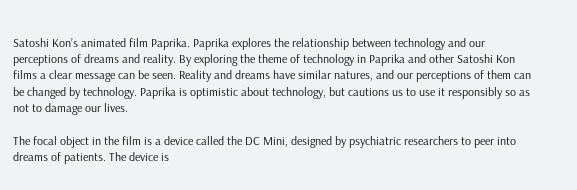Satoshi Kon’s animated film Paprika. Paprika explores the relationship between technology and our perceptions of dreams and reality. By exploring the theme of technology in Paprika and other Satoshi Kon films a clear message can be seen. Reality and dreams have similar natures, and our perceptions of them can be changed by technology. Paprika is optimistic about technology, but cautions us to use it responsibly so as not to damage our lives.

The focal object in the film is a device called the DC Mini, designed by psychiatric researchers to peer into dreams of patients. The device is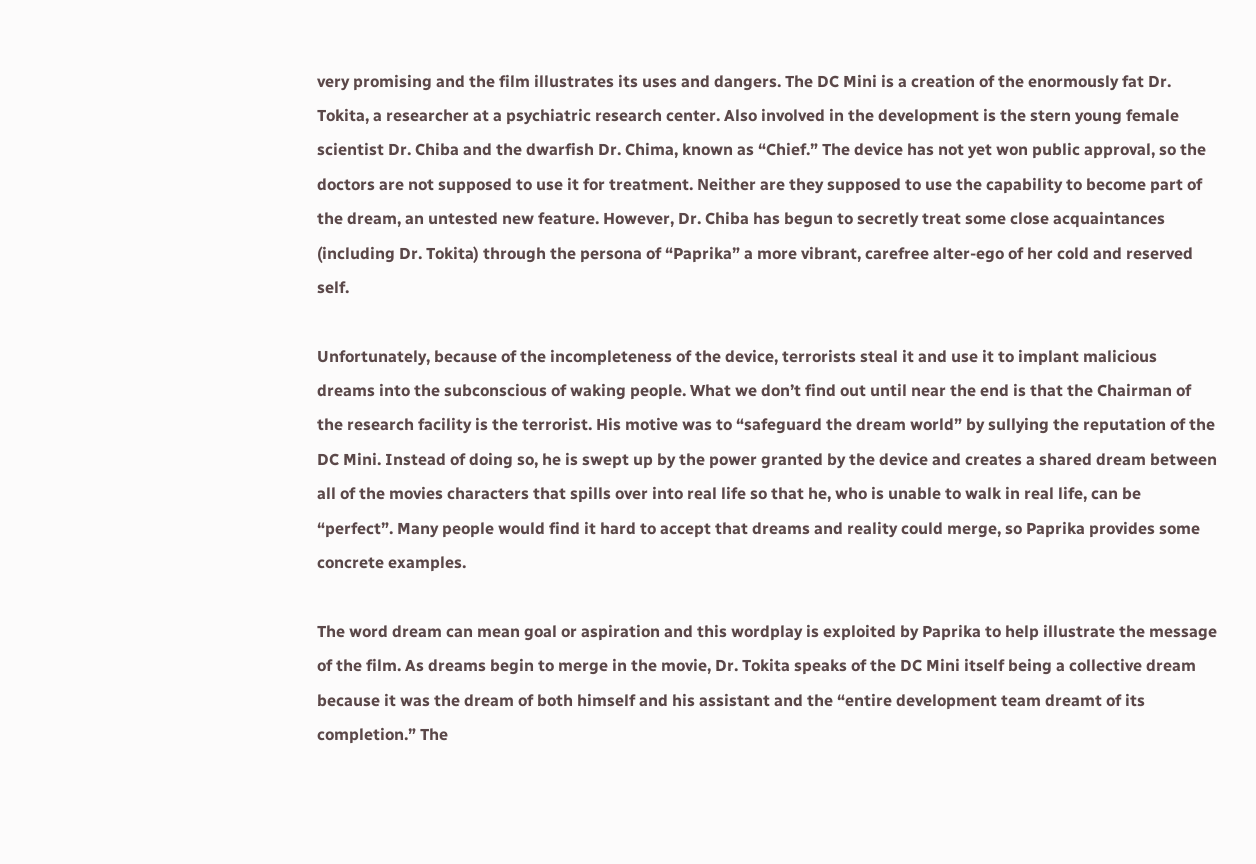very promising and the film illustrates its uses and dangers. The DC Mini is a creation of the enormously fat Dr. Tokita, a researcher at a psychiatric research center. Also involved in the development is the stern young female scientist Dr. Chiba and the dwarfish Dr. Chima, known as “Chief.” The device has not yet won public approval, so the doctors are not supposed to use it for treatment. Neither are they supposed to use the capability to become part of the dream, an untested new feature. However, Dr. Chiba has begun to secretly treat some close acquaintances (including Dr. Tokita) through the persona of “Paprika” a more vibrant, carefree alter-ego of her cold and reserved self.

Unfortunately, because of the incompleteness of the device, terrorists steal it and use it to implant malicious dreams into the subconscious of waking people. What we don’t find out until near the end is that the Chairman of the research facility is the terrorist. His motive was to “safeguard the dream world” by sullying the reputation of the DC Mini. Instead of doing so, he is swept up by the power granted by the device and creates a shared dream between all of the movies characters that spills over into real life so that he, who is unable to walk in real life, can be “perfect”. Many people would find it hard to accept that dreams and reality could merge, so Paprika provides some concrete examples.

The word dream can mean goal or aspiration and this wordplay is exploited by Paprika to help illustrate the message of the film. As dreams begin to merge in the movie, Dr. Tokita speaks of the DC Mini itself being a collective dream because it was the dream of both himself and his assistant and the “entire development team dreamt of its completion.” The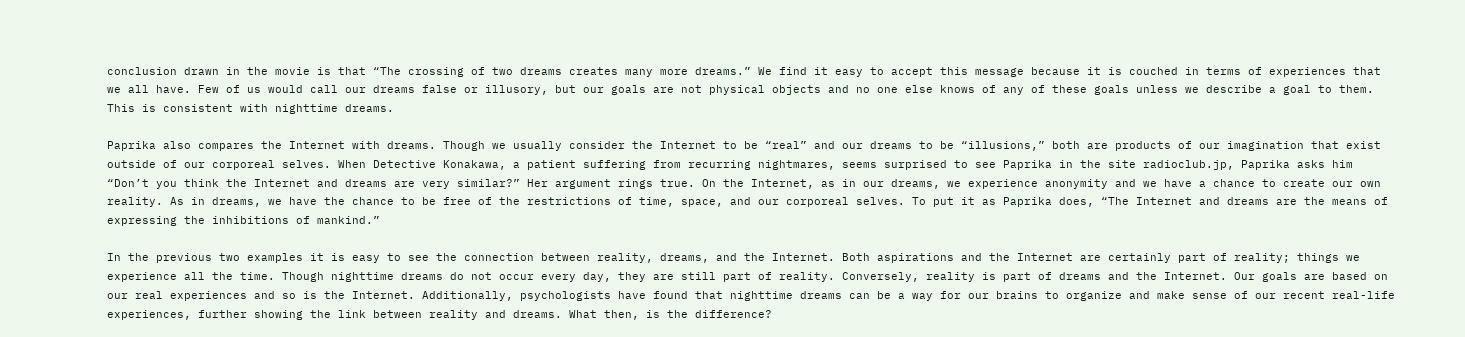conclusion drawn in the movie is that “The crossing of two dreams creates many more dreams.” We find it easy to accept this message because it is couched in terms of experiences that we all have. Few of us would call our dreams false or illusory, but our goals are not physical objects and no one else knows of any of these goals unless we describe a goal to them. This is consistent with nighttime dreams.

Paprika also compares the Internet with dreams. Though we usually consider the Internet to be “real” and our dreams to be “illusions,” both are products of our imagination that exist outside of our corporeal selves. When Detective Konakawa, a patient suffering from recurring nightmares, seems surprised to see Paprika in the site radioclub.jp, Paprika asks him “Don’t you think the Internet and dreams are very similar?” Her argument rings true. On the Internet, as in our dreams, we experience anonymity and we have a chance to create our own reality. As in dreams, we have the chance to be free of the restrictions of time, space, and our corporeal selves. To put it as Paprika does, “The Internet and dreams are the means of expressing the inhibitions of mankind.”

In the previous two examples it is easy to see the connection between reality, dreams, and the Internet. Both aspirations and the Internet are certainly part of reality; things we experience all the time. Though nighttime dreams do not occur every day, they are still part of reality. Conversely, reality is part of dreams and the Internet. Our goals are based on our real experiences and so is the Internet. Additionally, psychologists have found that nighttime dreams can be a way for our brains to organize and make sense of our recent real-life experiences, further showing the link between reality and dreams. What then, is the difference?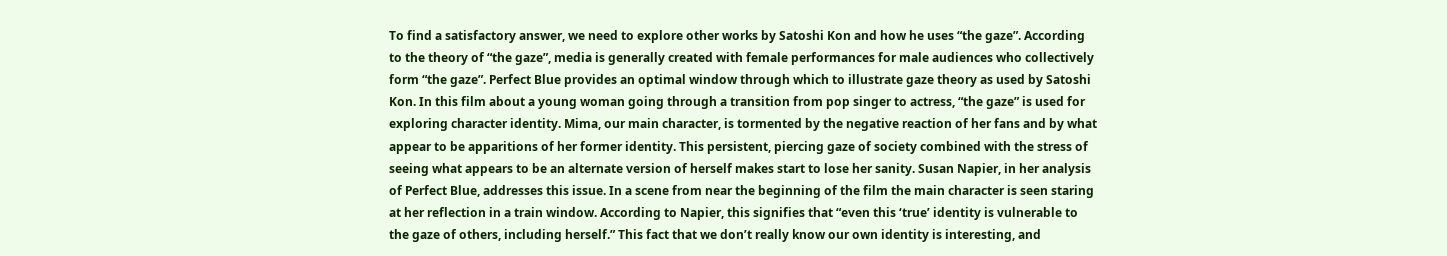To find a satisfactory answer, we need to explore other works by Satoshi Kon and how he uses “the gaze”. According to the theory of “the gaze”, media is generally created with female performances for male audiences who collectively form “the gaze”. Perfect Blue provides an optimal window through which to illustrate gaze theory as used by Satoshi Kon. In this film about a young woman going through a transition from pop singer to actress, “the gaze” is used for exploring character identity. Mima, our main character, is tormented by the negative reaction of her fans and by what appear to be apparitions of her former identity. This persistent, piercing gaze of society combined with the stress of seeing what appears to be an alternate version of herself makes start to lose her sanity. Susan Napier, in her analysis of Perfect Blue, addresses this issue. In a scene from near the beginning of the film the main character is seen staring at her reflection in a train window. According to Napier, this signifies that “even this ‘true’ identity is vulnerable to the gaze of others, including herself.” This fact that we don’t really know our own identity is interesting, and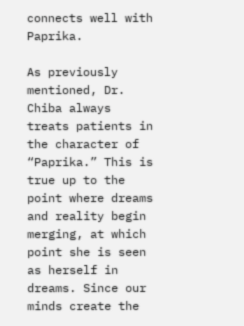connects well with Paprika.

As previously mentioned, Dr. Chiba always treats patients in the character of “Paprika.” This is true up to the point where dreams and reality begin merging, at which point she is seen as herself in dreams. Since our minds create the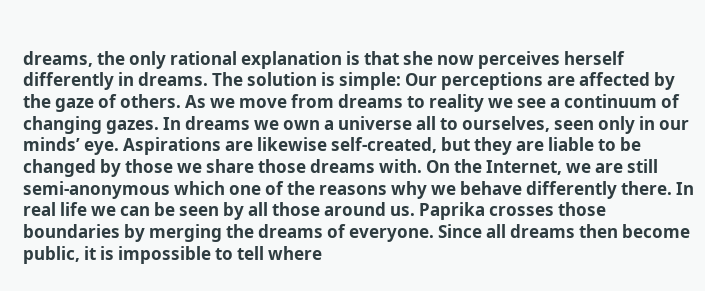dreams, the only rational explanation is that she now perceives herself differently in dreams. The solution is simple: Our perceptions are affected by the gaze of others. As we move from dreams to reality we see a continuum of changing gazes. In dreams we own a universe all to ourselves, seen only in our minds’ eye. Aspirations are likewise self-created, but they are liable to be changed by those we share those dreams with. On the Internet, we are still semi-anonymous which one of the reasons why we behave differently there. In real life we can be seen by all those around us. Paprika crosses those boundaries by merging the dreams of everyone. Since all dreams then become public, it is impossible to tell where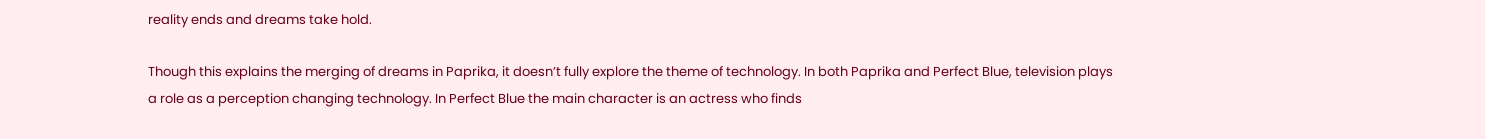reality ends and dreams take hold.

Though this explains the merging of dreams in Paprika, it doesn’t fully explore the theme of technology. In both Paprika and Perfect Blue, television plays a role as a perception changing technology. In Perfect Blue the main character is an actress who finds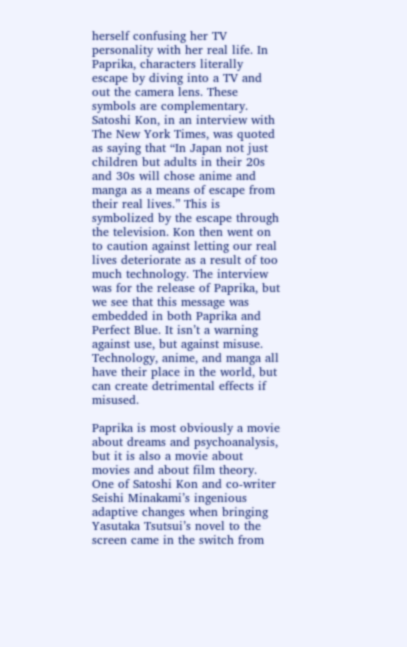herself confusing her TV personality with her real life. In Paprika, characters literally escape by diving into a TV and out the camera lens. These symbols are complementary. Satoshi Kon, in an interview with The New York Times, was quoted as saying that “In Japan not just children but adults in their 20s and 30s will chose anime and manga as a means of escape from their real lives.” This is symbolized by the escape through the television. Kon then went on to caution against letting our real lives deteriorate as a result of too much technology. The interview was for the release of Paprika, but we see that this message was embedded in both Paprika and Perfect Blue. It isn’t a warning against use, but against misuse. Technology, anime, and manga all have their place in the world, but can create detrimental effects if misused.

Paprika is most obviously a movie about dreams and psychoanalysis, but it is also a movie about movies and about film theory. One of Satoshi Kon and co-writer Seishi Minakami’s ingenious adaptive changes when bringing Yasutaka Tsutsui’s novel to the screen came in the switch from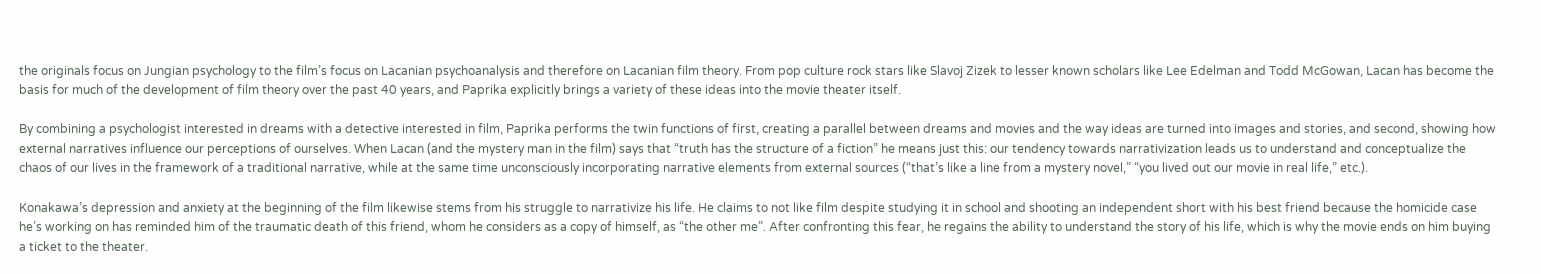the originals focus on Jungian psychology to the film’s focus on Lacanian psychoanalysis and therefore on Lacanian film theory. From pop culture rock stars like Slavoj Zizek to lesser known scholars like Lee Edelman and Todd McGowan, Lacan has become the basis for much of the development of film theory over the past 40 years, and Paprika explicitly brings a variety of these ideas into the movie theater itself.

By combining a psychologist interested in dreams with a detective interested in film, Paprika performs the twin functions of first, creating a parallel between dreams and movies and the way ideas are turned into images and stories, and second, showing how external narratives influence our perceptions of ourselves. When Lacan (and the mystery man in the film) says that “truth has the structure of a fiction” he means just this: our tendency towards narrativization leads us to understand and conceptualize the chaos of our lives in the framework of a traditional narrative, while at the same time unconsciously incorporating narrative elements from external sources (“that’s like a line from a mystery novel,” “you lived out our movie in real life,” etc.).

Konakawa’s depression and anxiety at the beginning of the film likewise stems from his struggle to narrativize his life. He claims to not like film despite studying it in school and shooting an independent short with his best friend because the homicide case he’s working on has reminded him of the traumatic death of this friend, whom he considers as a copy of himself, as “the other me”. After confronting this fear, he regains the ability to understand the story of his life, which is why the movie ends on him buying a ticket to the theater.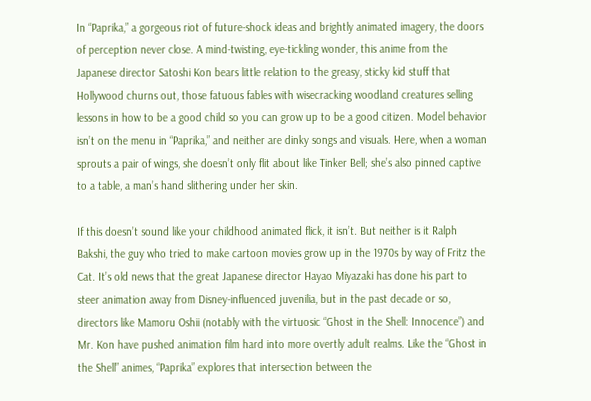In “Paprika,” a gorgeous riot of future-shock ideas and brightly animated imagery, the doors of perception never close. A mind-twisting, eye-tickling wonder, this anime from the Japanese director Satoshi Kon bears little relation to the greasy, sticky kid stuff that Hollywood churns out, those fatuous fables with wisecracking woodland creatures selling lessons in how to be a good child so you can grow up to be a good citizen. Model behavior isn’t on the menu in “Paprika,” and neither are dinky songs and visuals. Here, when a woman sprouts a pair of wings, she doesn’t only flit about like Tinker Bell; she’s also pinned captive to a table, a man’s hand slithering under her skin.

If this doesn’t sound like your childhood animated flick, it isn’t. But neither is it Ralph Bakshi, the guy who tried to make cartoon movies grow up in the 1970s by way of Fritz the Cat. It’s old news that the great Japanese director Hayao Miyazaki has done his part to steer animation away from Disney-influenced juvenilia, but in the past decade or so, directors like Mamoru Oshii (notably with the virtuosic “Ghost in the Shell: Innocence”) and Mr. Kon have pushed animation film hard into more overtly adult realms. Like the “Ghost in the Shell” animes, “Paprika” explores that intersection between the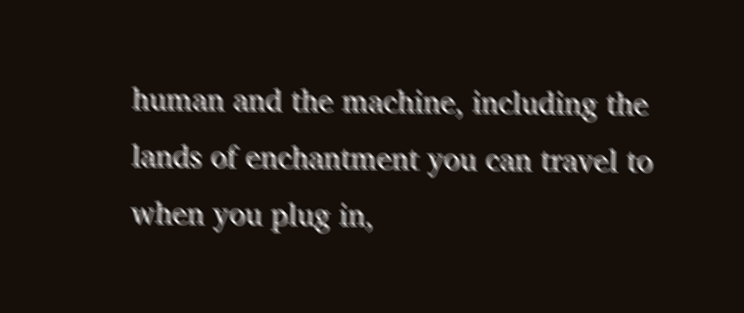human and the machine, including the lands of enchantment you can travel to when you plug in,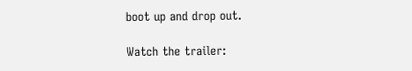boot up and drop out.

Watch the trailer: